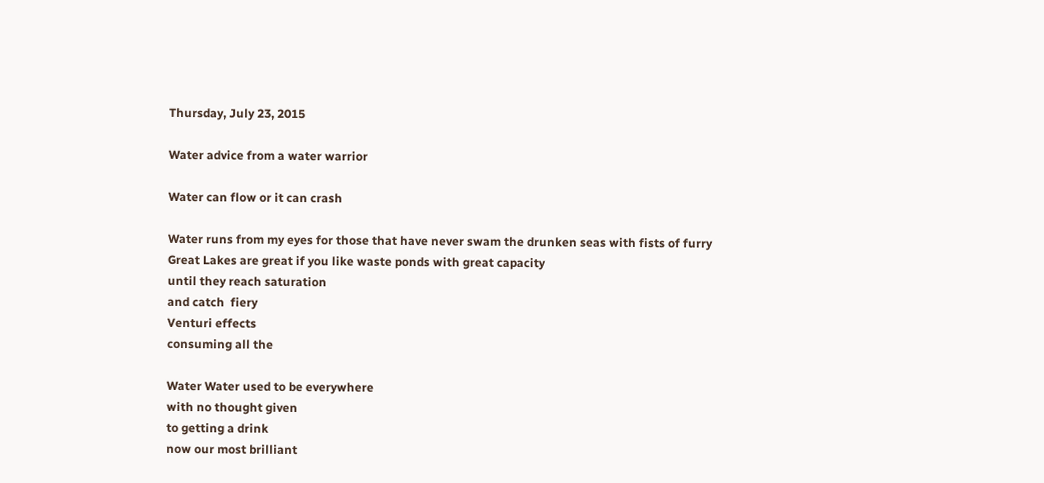Thursday, July 23, 2015

Water advice from a water warrior

Water can flow or it can crash

Water runs from my eyes for those that have never swam the drunken seas with fists of furry
Great Lakes are great if you like waste ponds with great capacity
until they reach saturation
and catch  fiery
Venturi effects
consuming all the

Water Water used to be everywhere
with no thought given
to getting a drink
now our most brilliant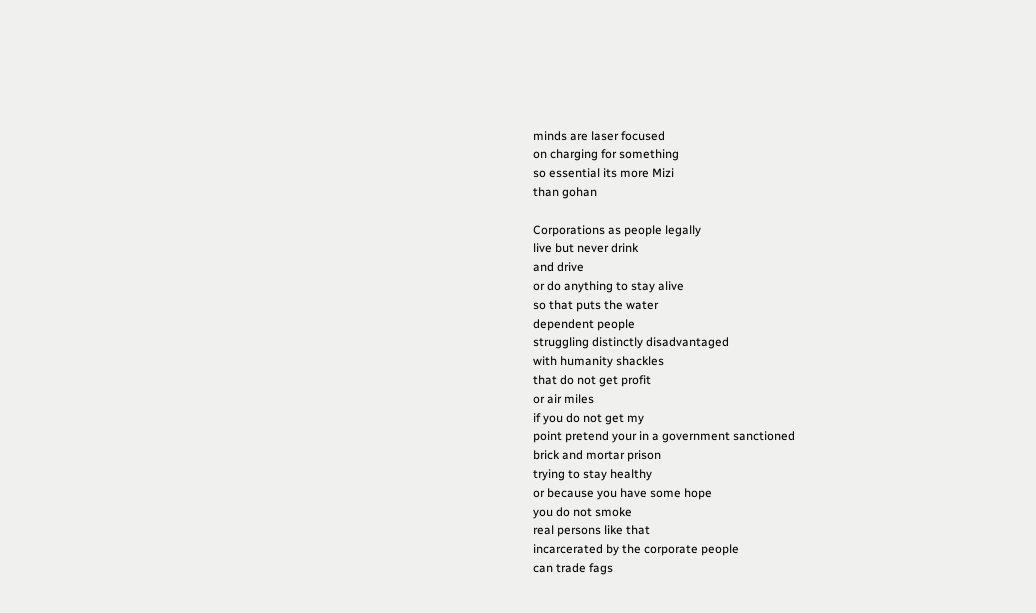minds are laser focused
on charging for something
so essential its more Mizi
than gohan

Corporations as people legally
live but never drink
and drive
or do anything to stay alive
so that puts the water
dependent people
struggling distinctly disadvantaged
with humanity shackles
that do not get profit
or air miles
if you do not get my
point pretend your in a government sanctioned
brick and mortar prison
trying to stay healthy
or because you have some hope
you do not smoke
real persons like that
incarcerated by the corporate people
can trade fags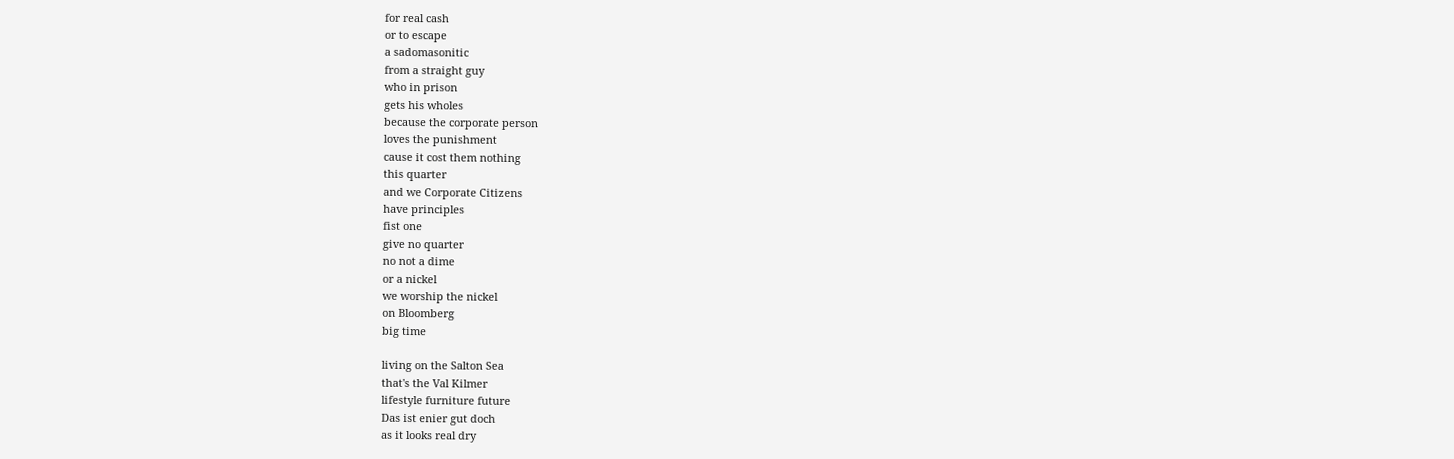for real cash
or to escape
a sadomasonitic
from a straight guy
who in prison
gets his wholes
because the corporate person
loves the punishment
cause it cost them nothing
this quarter
and we Corporate Citizens
have principles
fist one
give no quarter
no not a dime
or a nickel
we worship the nickel
on Bloomberg
big time

living on the Salton Sea
that's the Val Kilmer
lifestyle furniture future
Das ist enier gut doch
as it looks real dry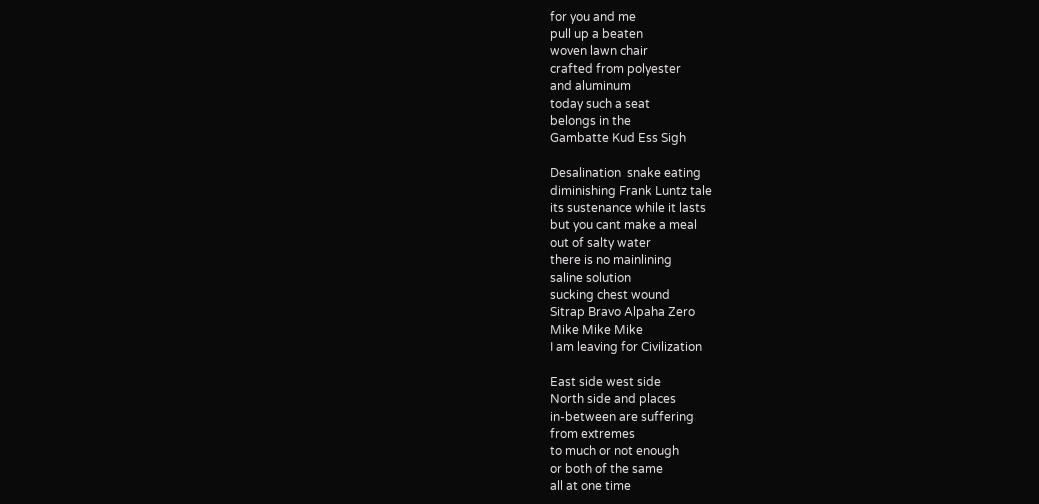for you and me
pull up a beaten
woven lawn chair
crafted from polyester
and aluminum
today such a seat
belongs in the
Gambatte Kud Ess Sigh

Desalination  snake eating
diminishing Frank Luntz tale
its sustenance while it lasts
but you cant make a meal
out of salty water
there is no mainlining
saline solution
sucking chest wound
Sitrap Bravo Alpaha Zero
Mike Mike Mike
I am leaving for Civilization

East side west side
North side and places
in-between are suffering
from extremes
to much or not enough
or both of the same
all at one time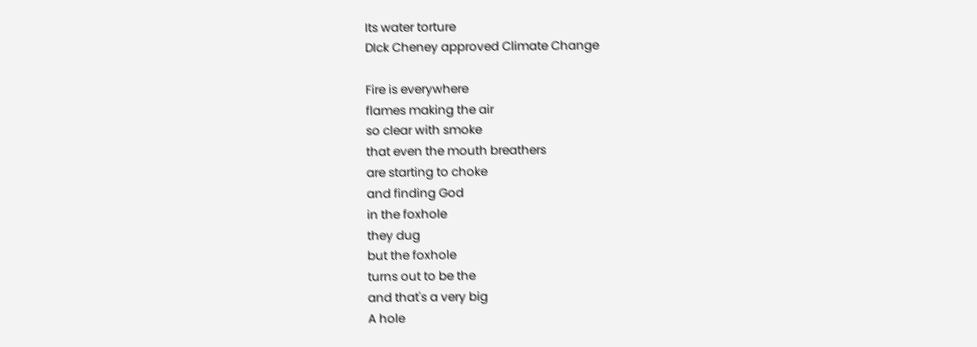Its water torture
DIck Cheney approved Climate Change

Fire is everywhere
flames making the air
so clear with smoke
that even the mouth breathers
are starting to choke
and finding God
in the foxhole
they dug
but the foxhole
turns out to be the
and that's a very big
A hole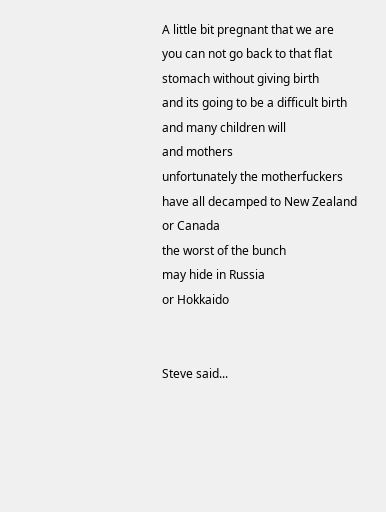A little bit pregnant that we are
you can not go back to that flat
stomach without giving birth
and its going to be a difficult birth
and many children will
and mothers
unfortunately the motherfuckers
have all decamped to New Zealand
or Canada
the worst of the bunch
may hide in Russia
or Hokkaido


Steve said...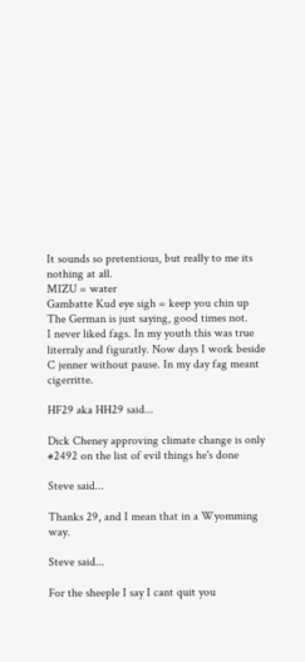It sounds so pretentious, but really to me its nothing at all.
MIZU = water
Gambatte Kud eye sigh = keep you chin up
The German is just saying, good times not.
I never liked fags. In my youth this was true literraly and figuratly. Now days I work beside C jenner without pause. In my day fag meant cigerritte.

HF29 aka HH29 said...

Dick Cheney approving climate change is only #2492 on the list of evil things he's done

Steve said...

Thanks 29, and I mean that in a Wyomming way.

Steve said...

For the sheeple I say I cant quit you